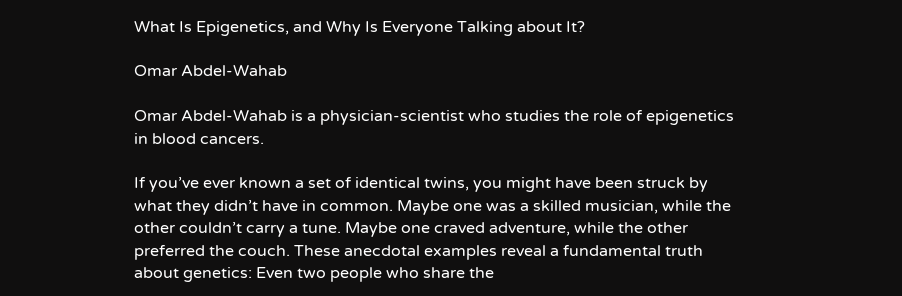What Is Epigenetics, and Why Is Everyone Talking about It?

Omar Abdel-Wahab

Omar Abdel-Wahab is a physician-scientist who studies the role of epigenetics in blood cancers.

If you’ve ever known a set of identical twins, you might have been struck by what they didn’t have in common. Maybe one was a skilled musician, while the other couldn’t carry a tune. Maybe one craved adventure, while the other preferred the couch. These anecdotal examples reveal a fundamental truth about genetics: Even two people who share the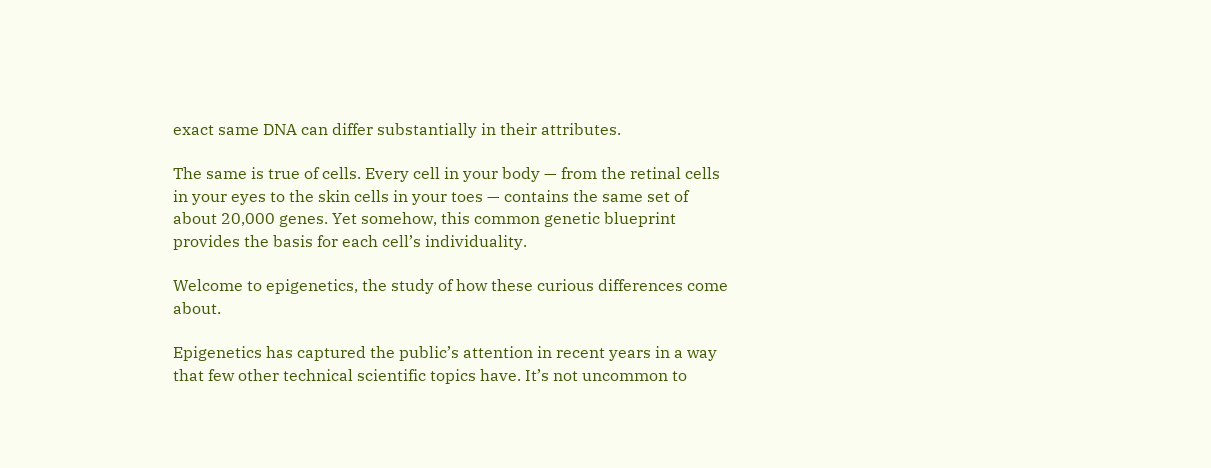exact same DNA can differ substantially in their attributes.

The same is true of cells. Every cell in your body — from the retinal cells in your eyes to the skin cells in your toes — contains the same set of about 20,000 genes. Yet somehow, this common genetic blueprint provides the basis for each cell’s individuality.

Welcome to epigenetics, the study of how these curious differences come about.

Epigenetics has captured the public’s attention in recent years in a way that few other technical scientific topics have. It’s not uncommon to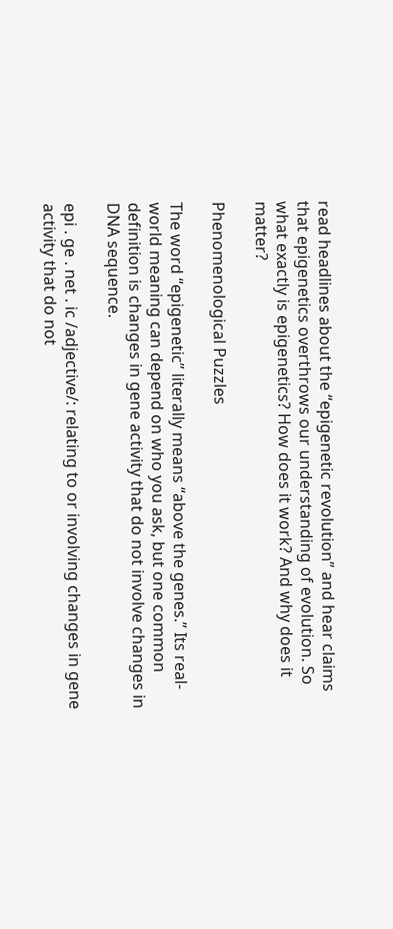read headlines about the “epigenetic revolution” and hear claims that epigenetics overthrows our understanding of evolution. So what exactly is epigenetics? How does it work? And why does it matter?

Phenomenological Puzzles

The word “epigenetic” literally means “above the genes.” Its real-world meaning can depend on who you ask, but one common definition is changes in gene activity that do not involve changes in DNA sequence.

epi . ge . net . ic /adjective/: relating to or involving changes in gene activity that do not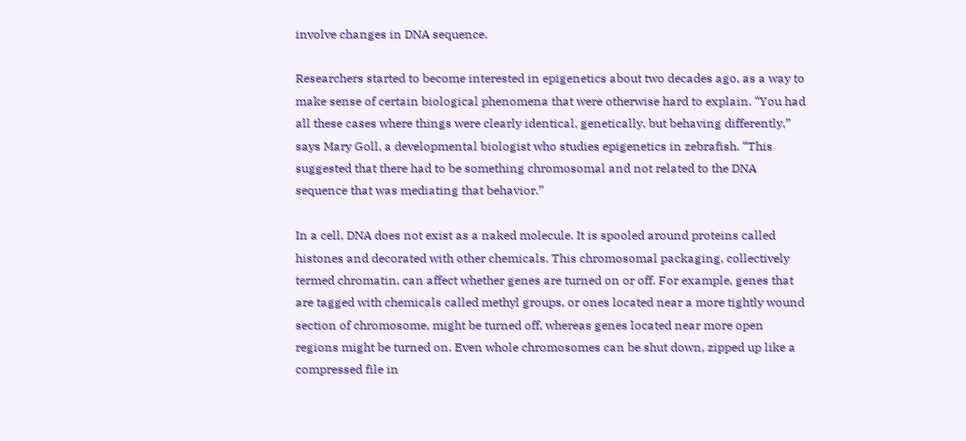involve changes in DNA sequence.

Researchers started to become interested in epigenetics about two decades ago, as a way to make sense of certain biological phenomena that were otherwise hard to explain. “You had all these cases where things were clearly identical, genetically, but behaving differently,” says Mary Goll, a developmental biologist who studies epigenetics in zebrafish. “This suggested that there had to be something chromosomal and not related to the DNA sequence that was mediating that behavior.”

In a cell, DNA does not exist as a naked molecule. It is spooled around proteins called histones and decorated with other chemicals. This chromosomal packaging, collectively termed chromatin, can affect whether genes are turned on or off. For example, genes that are tagged with chemicals called methyl groups, or ones located near a more tightly wound section of chromosome, might be turned off, whereas genes located near more open regions might be turned on. Even whole chromosomes can be shut down, zipped up like a compressed file in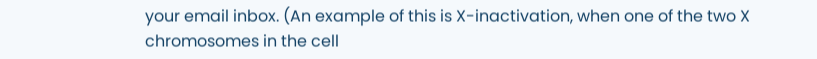your email inbox. (An example of this is X-inactivation, when one of the two X chromosomes in the cell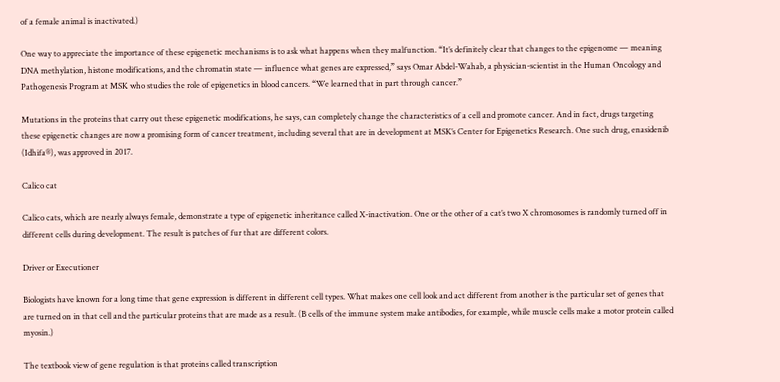of a female animal is inactivated.)

One way to appreciate the importance of these epigenetic mechanisms is to ask what happens when they malfunction. “It’s definitely clear that changes to the epigenome — meaning DNA methylation, histone modifications, and the chromatin state — influence what genes are expressed,” says Omar Abdel-Wahab, a physician-scientist in the Human Oncology and Pathogenesis Program at MSK who studies the role of epigenetics in blood cancers. “We learned that in part through cancer.”

Mutations in the proteins that carry out these epigenetic modifications, he says, can completely change the characteristics of a cell and promote cancer. And in fact, drugs targeting these epigenetic changes are now a promising form of cancer treatment, including several that are in development at MSK’s Center for Epigenetics Research. One such drug, enasidenib (Idhifa®), was approved in 2017.

Calico cat

Calico cats, which are nearly always female, demonstrate a type of epigenetic inheritance called X-inactivation. One or the other of a cat’s two X chromosomes is randomly turned off in different cells during development. The result is patches of fur that are different colors.

Driver or Executioner

Biologists have known for a long time that gene expression is different in different cell types. What makes one cell look and act different from another is the particular set of genes that are turned on in that cell and the particular proteins that are made as a result. (B cells of the immune system make antibodies, for example, while muscle cells make a motor protein called myosin.)

The textbook view of gene regulation is that proteins called transcription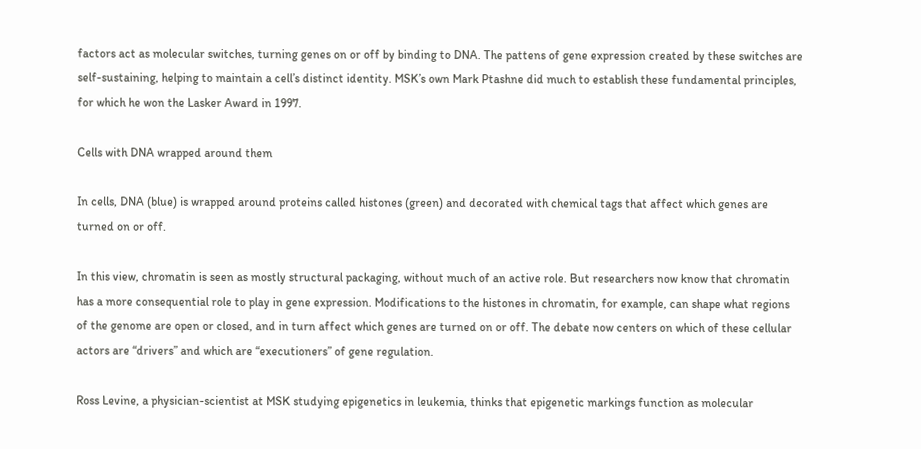factors act as molecular switches, turning genes on or off by binding to DNA. The pattens of gene expression created by these switches are self-sustaining, helping to maintain a cell’s distinct identity. MSK’s own Mark Ptashne did much to establish these fundamental principles, for which he won the Lasker Award in 1997.

Cells with DNA wrapped around them

In cells, DNA (blue) is wrapped around proteins called histones (green) and decorated with chemical tags that affect which genes are turned on or off.

In this view, chromatin is seen as mostly structural packaging, without much of an active role. But researchers now know that chromatin has a more consequential role to play in gene expression. Modifications to the histones in chromatin, for example, can shape what regions of the genome are open or closed, and in turn affect which genes are turned on or off. The debate now centers on which of these cellular actors are “drivers” and which are “executioners” of gene regulation.

Ross Levine, a physician-scientist at MSK studying epigenetics in leukemia, thinks that epigenetic markings function as molecular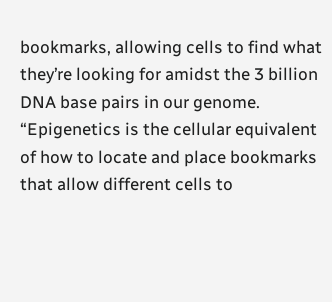bookmarks, allowing cells to find what they’re looking for amidst the 3 billion DNA base pairs in our genome. “Epigenetics is the cellular equivalent of how to locate and place bookmarks that allow different cells to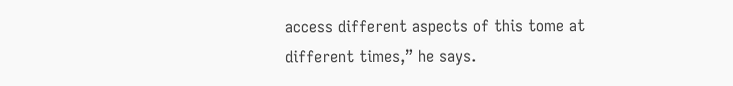access different aspects of this tome at different times,” he says.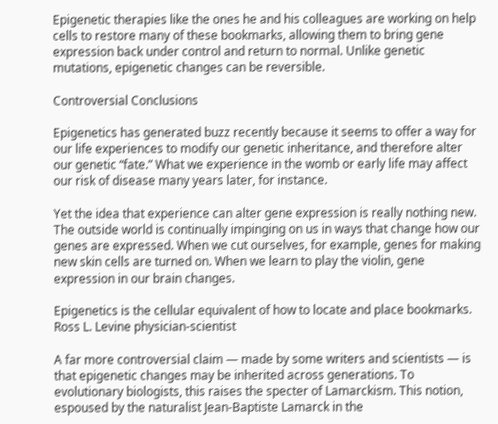Epigenetic therapies like the ones he and his colleagues are working on help cells to restore many of these bookmarks, allowing them to bring gene expression back under control and return to normal. Unlike genetic mutations, epigenetic changes can be reversible.

Controversial Conclusions

Epigenetics has generated buzz recently because it seems to offer a way for our life experiences to modify our genetic inheritance, and therefore alter our genetic “fate.” What we experience in the womb or early life may affect our risk of disease many years later, for instance.

Yet the idea that experience can alter gene expression is really nothing new. The outside world is continually impinging on us in ways that change how our genes are expressed. When we cut ourselves, for example, genes for making new skin cells are turned on. When we learn to play the violin, gene expression in our brain changes.

Epigenetics is the cellular equivalent of how to locate and place bookmarks.
Ross L. Levine physician-scientist

A far more controversial claim — made by some writers and scientists — is that epigenetic changes may be inherited across generations. To evolutionary biologists, this raises the specter of Lamarckism. This notion, espoused by the naturalist Jean-Baptiste Lamarck in the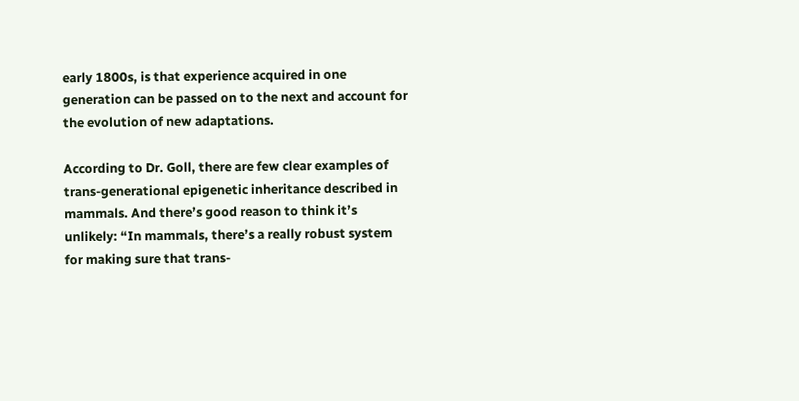early 1800s, is that experience acquired in one generation can be passed on to the next and account for the evolution of new adaptations.

According to Dr. Goll, there are few clear examples of trans-generational epigenetic inheritance described in mammals. And there’s good reason to think it’s unlikely: “In mammals, there’s a really robust system for making sure that trans-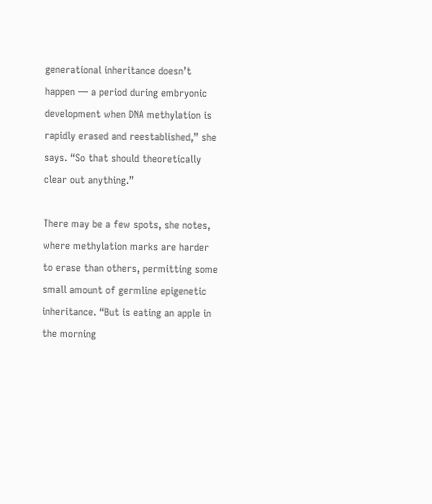generational inheritance doesn’t happen — a period during embryonic development when DNA methylation is rapidly erased and reestablished,” she says. “So that should theoretically clear out anything.”

There may be a few spots, she notes, where methylation marks are harder to erase than others, permitting some small amount of germline epigenetic inheritance. “But is eating an apple in the morning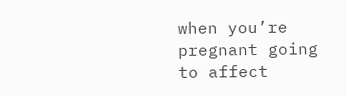when you’re pregnant going to affect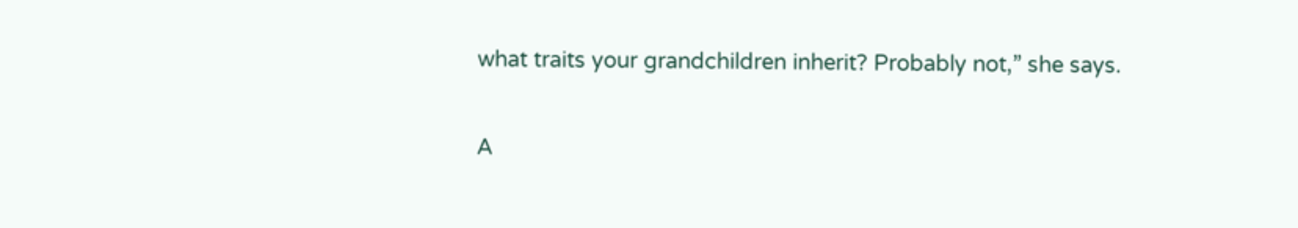what traits your grandchildren inherit? Probably not,” she says.

A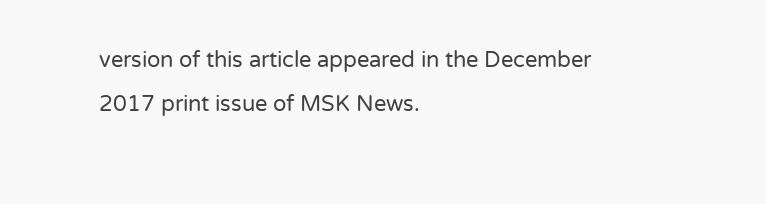version of this article appeared in the December 2017 print issue of MSK News.